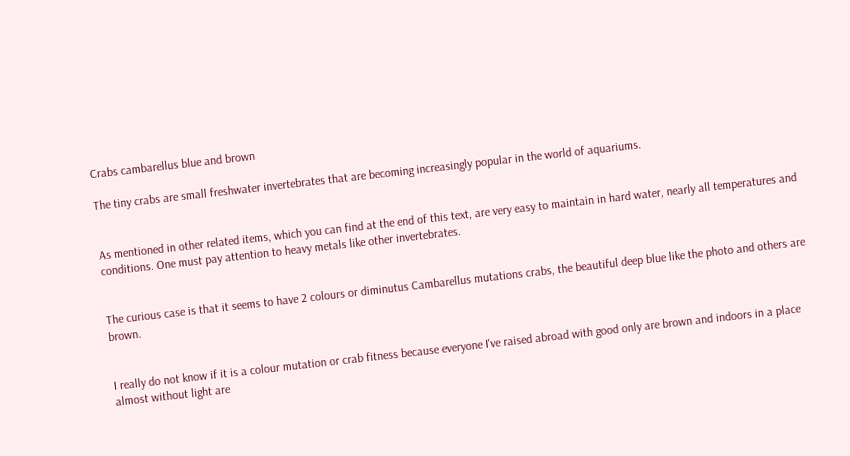Crabs cambarellus blue and brown

The tiny crabs are small freshwater invertebrates that are becoming increasingly popular in the world of aquariums.


As mentioned in other related items, which you can find at the end of this text, are very easy to maintain in hard water, nearly all temperatures and conditions. One must pay attention to heavy metals like other invertebrates.


The curious case is that it seems to have 2 colours or diminutus Cambarellus mutations crabs, the beautiful deep blue like the photo and others are brown.


I really do not know if it is a colour mutation or crab fitness because everyone I've raised abroad with good only are brown and indoors in a place almost without light are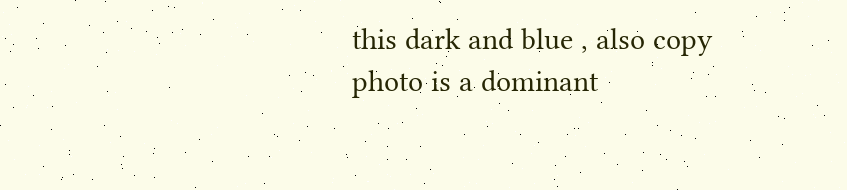this dark and blue , also copy photo is a dominant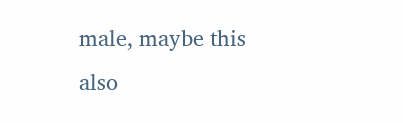male, maybe this also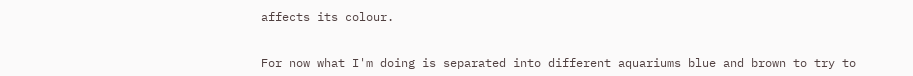affects its colour.


For now what I'm doing is separated into different aquariums blue and brown to try to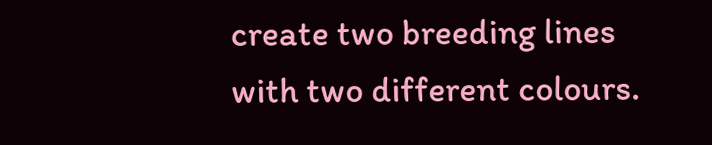create two breeding lines with two different colours.